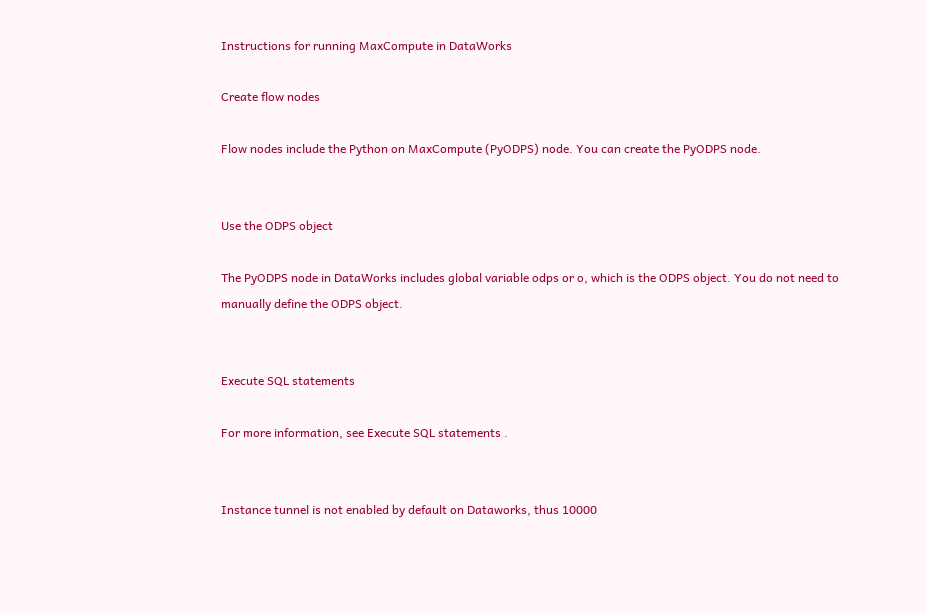Instructions for running MaxCompute in DataWorks

Create flow nodes

Flow nodes include the Python on MaxCompute (PyODPS) node. You can create the PyODPS node.


Use the ODPS object

The PyODPS node in DataWorks includes global variable odps or o, which is the ODPS object. You do not need to manually define the ODPS object.


Execute SQL statements

For more information, see Execute SQL statements .


Instance tunnel is not enabled by default on Dataworks, thus 10000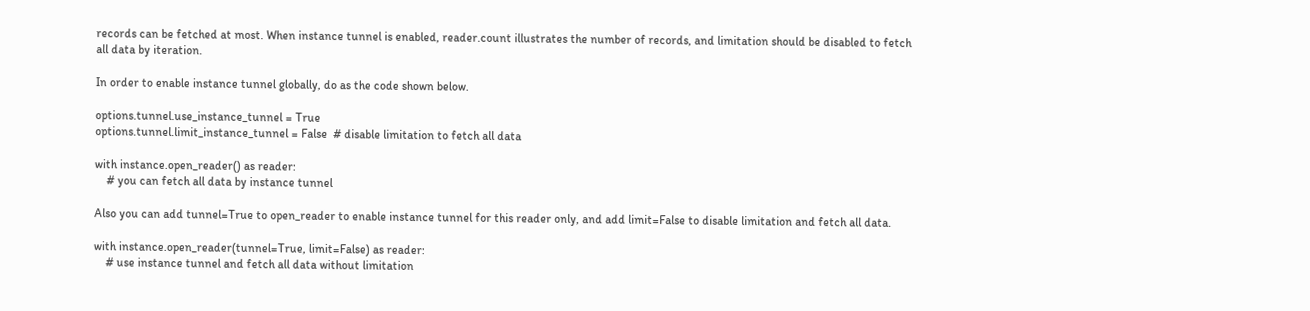records can be fetched at most. When instance tunnel is enabled, reader.count illustrates the number of records, and limitation should be disabled to fetch all data by iteration.

In order to enable instance tunnel globally, do as the code shown below.

options.tunnel.use_instance_tunnel = True
options.tunnel.limit_instance_tunnel = False  # disable limitation to fetch all data

with instance.open_reader() as reader:
    # you can fetch all data by instance tunnel

Also you can add tunnel=True to open_reader to enable instance tunnel for this reader only, and add limit=False to disable limitation and fetch all data.

with instance.open_reader(tunnel=True, limit=False) as reader:
    # use instance tunnel and fetch all data without limitation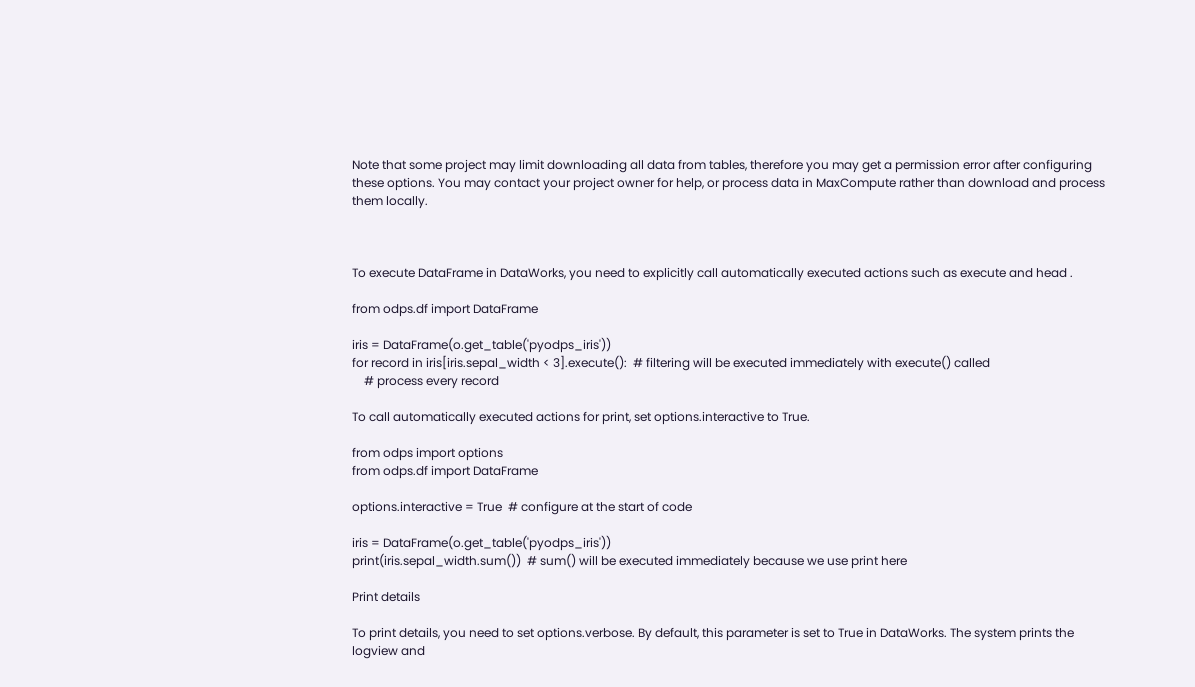Note that some project may limit downloading all data from tables, therefore you may get a permission error after configuring these options. You may contact your project owner for help, or process data in MaxCompute rather than download and process them locally.



To execute DataFrame in DataWorks, you need to explicitly call automatically executed actions such as execute and head .

from odps.df import DataFrame

iris = DataFrame(o.get_table('pyodps_iris'))
for record in iris[iris.sepal_width < 3].execute():  # filtering will be executed immediately with execute() called
    # process every record

To call automatically executed actions for print, set options.interactive to True.

from odps import options
from odps.df import DataFrame

options.interactive = True  # configure at the start of code

iris = DataFrame(o.get_table('pyodps_iris'))
print(iris.sepal_width.sum())  # sum() will be executed immediately because we use print here

Print details

To print details, you need to set options.verbose. By default, this parameter is set to True in DataWorks. The system prints the logview and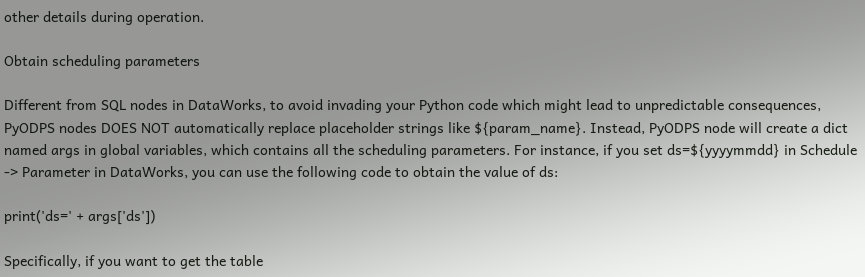other details during operation.

Obtain scheduling parameters

Different from SQL nodes in DataWorks, to avoid invading your Python code which might lead to unpredictable consequences, PyODPS nodes DOES NOT automatically replace placeholder strings like ${param_name}. Instead, PyODPS node will create a dict named args in global variables, which contains all the scheduling parameters. For instance, if you set ds=${yyyymmdd} in Schedule -> Parameter in DataWorks, you can use the following code to obtain the value of ds:

print('ds=' + args['ds'])

Specifically, if you want to get the table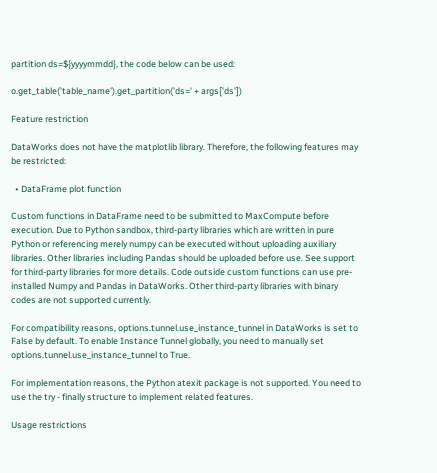partition ds=${yyyymmdd}, the code below can be used:

o.get_table('table_name').get_partition('ds=' + args['ds'])

Feature restriction

DataWorks does not have the matplotlib library. Therefore, the following features may be restricted:

  • DataFrame plot function

Custom functions in DataFrame need to be submitted to MaxCompute before execution. Due to Python sandbox, third-party libraries which are written in pure Python or referencing merely numpy can be executed without uploading auxiliary libraries. Other libraries including Pandas should be uploaded before use. See support for third-party libraries for more details. Code outside custom functions can use pre-installed Numpy and Pandas in DataWorks. Other third-party libraries with binary codes are not supported currently.

For compatibility reasons, options.tunnel.use_instance_tunnel in DataWorks is set to False by default. To enable Instance Tunnel globally, you need to manually set options.tunnel.use_instance_tunnel to True.

For implementation reasons, the Python atexit package is not supported. You need to use the try - finally structure to implement related features.

Usage restrictions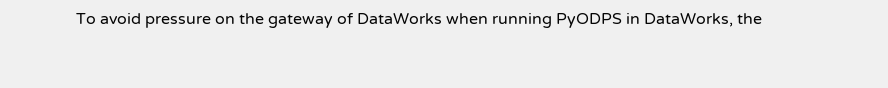To avoid pressure on the gateway of DataWorks when running PyODPS in DataWorks, the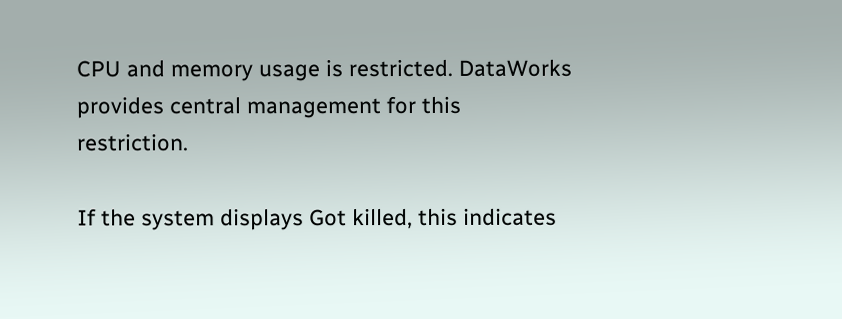CPU and memory usage is restricted. DataWorks provides central management for this restriction.

If the system displays Got killed, this indicates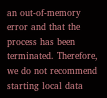an out-of-memory error and that the process has been terminated. Therefore, we do not recommend starting local data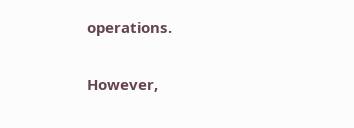operations.

However,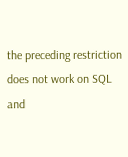the preceding restriction does not work on SQL and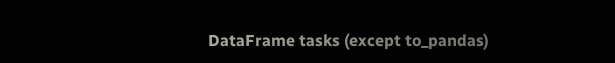DataFrame tasks (except to_pandas)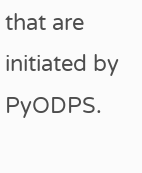that are initiated by PyODPS.